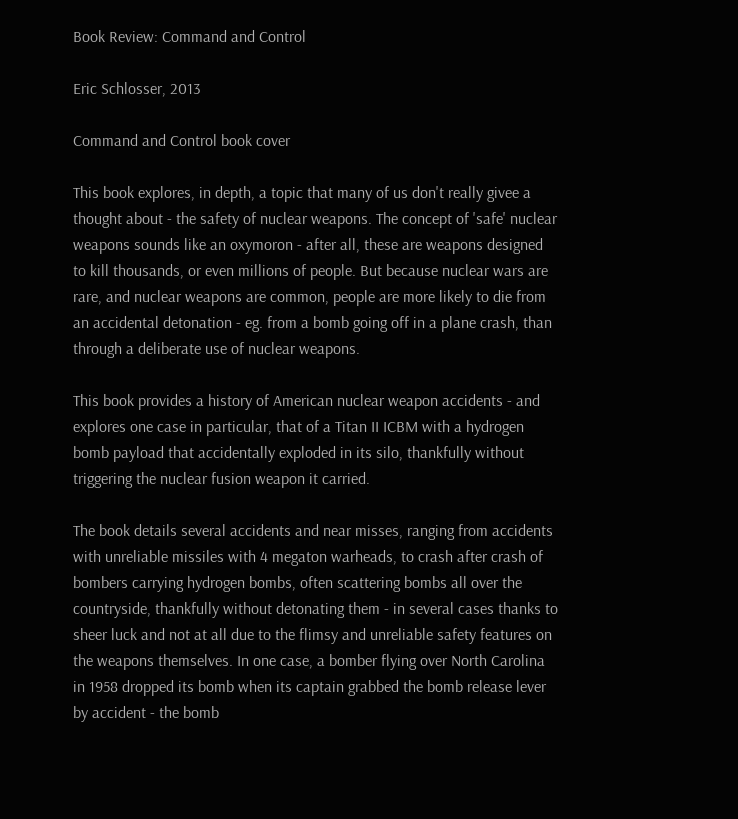Book Review: Command and Control

Eric Schlosser, 2013

Command and Control book cover

This book explores, in depth, a topic that many of us don't really givee a thought about - the safety of nuclear weapons. The concept of 'safe' nuclear weapons sounds like an oxymoron - after all, these are weapons designed to kill thousands, or even millions of people. But because nuclear wars are rare, and nuclear weapons are common, people are more likely to die from an accidental detonation - eg. from a bomb going off in a plane crash, than through a deliberate use of nuclear weapons.

This book provides a history of American nuclear weapon accidents - and explores one case in particular, that of a Titan II ICBM with a hydrogen bomb payload that accidentally exploded in its silo, thankfully without triggering the nuclear fusion weapon it carried.

The book details several accidents and near misses, ranging from accidents with unreliable missiles with 4 megaton warheads, to crash after crash of bombers carrying hydrogen bombs, often scattering bombs all over the countryside, thankfully without detonating them - in several cases thanks to sheer luck and not at all due to the flimsy and unreliable safety features on the weapons themselves. In one case, a bomber flying over North Carolina in 1958 dropped its bomb when its captain grabbed the bomb release lever by accident - the bomb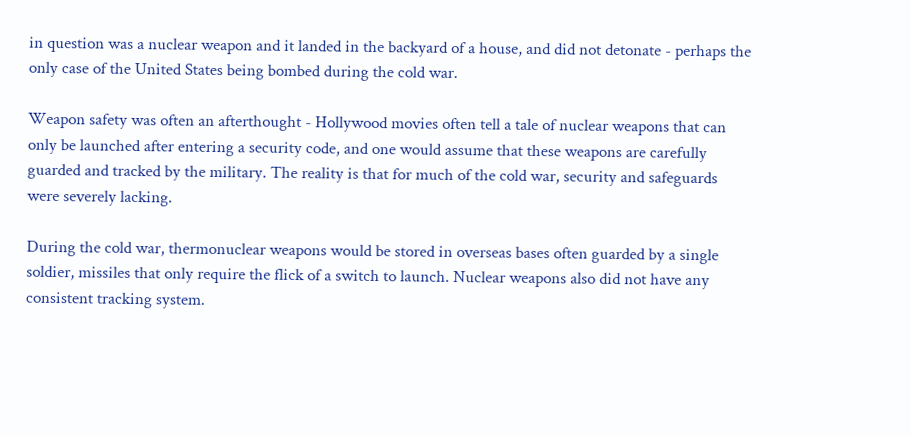in question was a nuclear weapon and it landed in the backyard of a house, and did not detonate - perhaps the only case of the United States being bombed during the cold war.

Weapon safety was often an afterthought - Hollywood movies often tell a tale of nuclear weapons that can only be launched after entering a security code, and one would assume that these weapons are carefully guarded and tracked by the military. The reality is that for much of the cold war, security and safeguards were severely lacking.

During the cold war, thermonuclear weapons would be stored in overseas bases often guarded by a single soldier, missiles that only require the flick of a switch to launch. Nuclear weapons also did not have any consistent tracking system.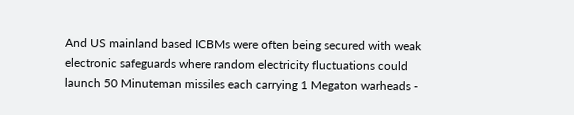And US mainland based ICBMs were often being secured with weak electronic safeguards where random electricity fluctuations could launch 50 Minuteman missiles each carrying 1 Megaton warheads -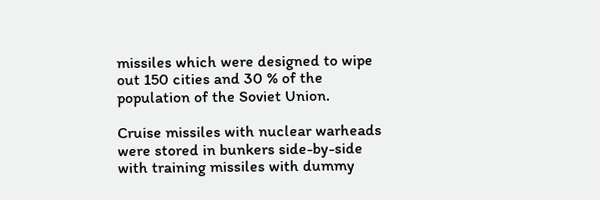missiles which were designed to wipe out 150 cities and 30 % of the population of the Soviet Union.

Cruise missiles with nuclear warheads were stored in bunkers side-by-side with training missiles with dummy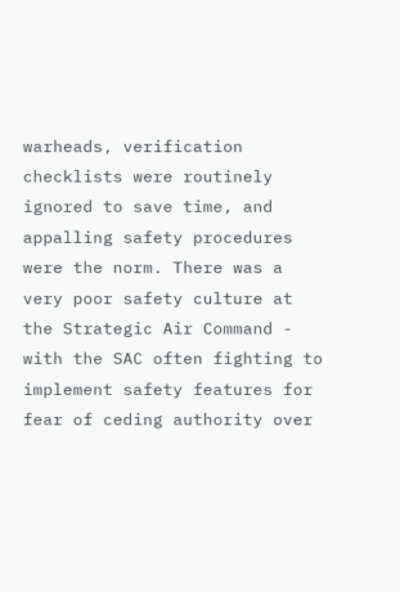warheads, verification checklists were routinely ignored to save time, and appalling safety procedures were the norm. There was a very poor safety culture at the Strategic Air Command - with the SAC often fighting to implement safety features for fear of ceding authority over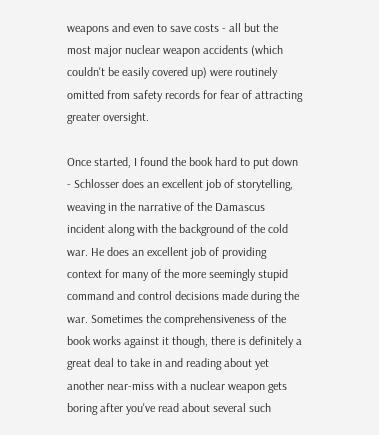weapons and even to save costs - all but the most major nuclear weapon accidents (which couldn't be easily covered up) were routinely omitted from safety records for fear of attracting greater oversight.

Once started, I found the book hard to put down - Schlosser does an excellent job of storytelling, weaving in the narrative of the Damascus incident along with the background of the cold war. He does an excellent job of providing context for many of the more seemingly stupid command and control decisions made during the war. Sometimes the comprehensiveness of the book works against it though, there is definitely a great deal to take in and reading about yet another near-miss with a nuclear weapon gets boring after you've read about several such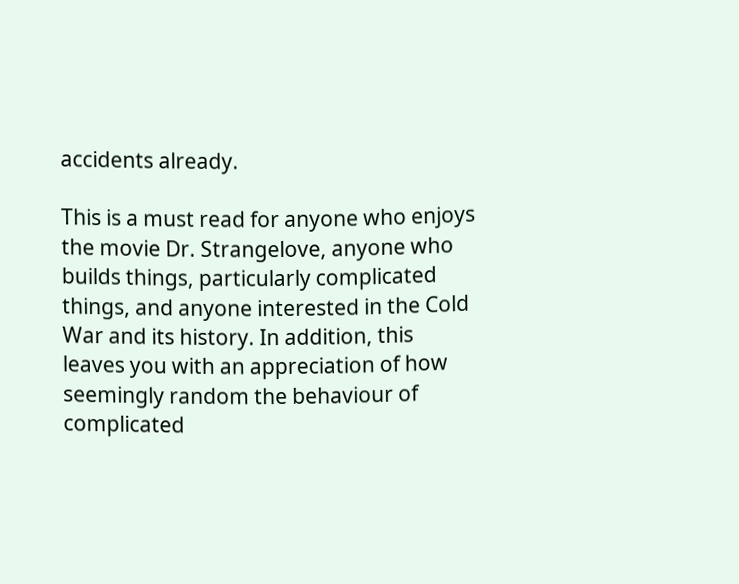accidents already.

This is a must read for anyone who enjoys the movie Dr. Strangelove, anyone who builds things, particularly complicated things, and anyone interested in the Cold War and its history. In addition, this leaves you with an appreciation of how seemingly random the behaviour of complicated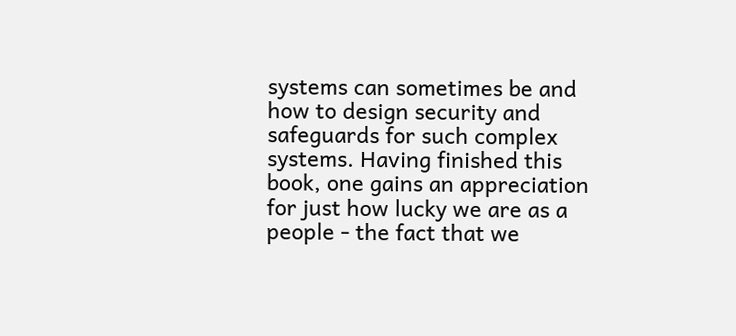systems can sometimes be and how to design security and safeguards for such complex systems. Having finished this book, one gains an appreciation for just how lucky we are as a people - the fact that we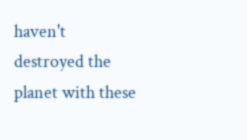haven't destroyed the planet with these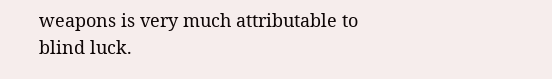weapons is very much attributable to blind luck.